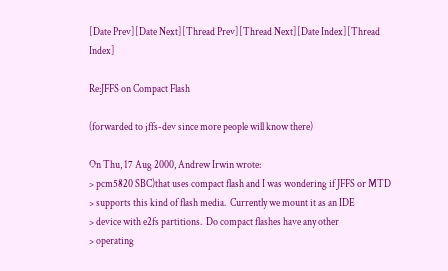[Date Prev][Date Next][Thread Prev][Thread Next][Date Index][Thread Index]

Re:JFFS on Compact Flash

(forwarded to jffs-dev since more people will know there)

On Thu, 17 Aug 2000, Andrew Irwin wrote:
> pcm5820 SBC)that uses compact flash and I was wondering if JFFS or MTD
> supports this kind of flash media.  Currently we mount it as an IDE
> device with e2fs partitions.  Do compact flashes have any other
> operating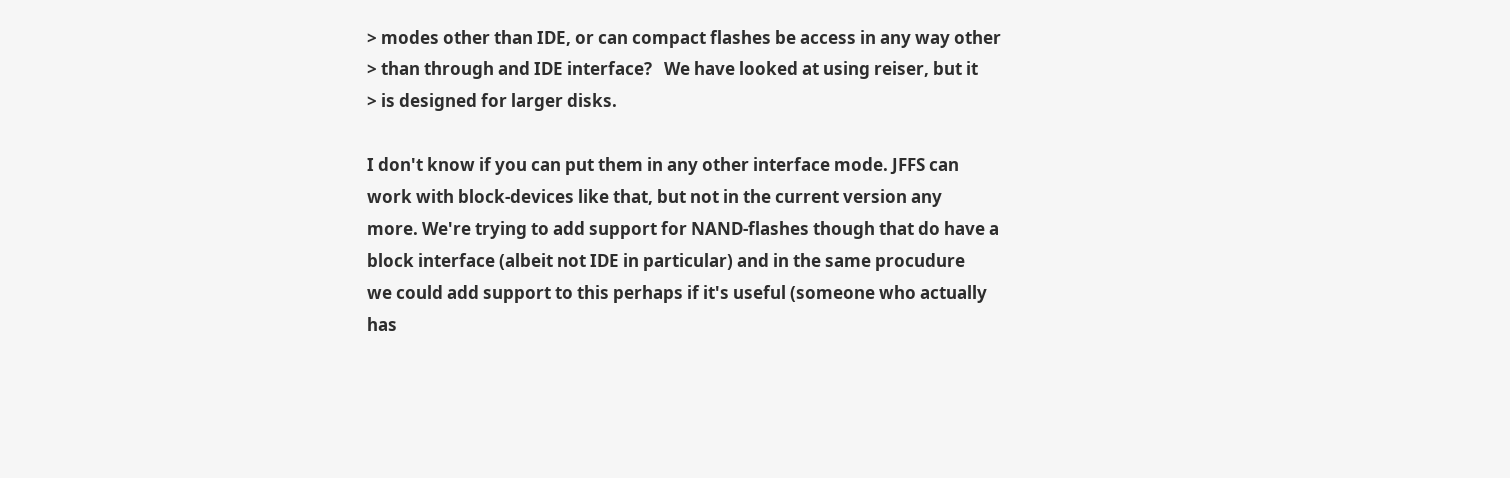> modes other than IDE, or can compact flashes be access in any way other
> than through and IDE interface?   We have looked at using reiser, but it
> is designed for larger disks.

I don't know if you can put them in any other interface mode. JFFS can
work with block-devices like that, but not in the current version any
more. We're trying to add support for NAND-flashes though that do have a
block interface (albeit not IDE in particular) and in the same procudure
we could add support to this perhaps if it's useful (someone who actually
has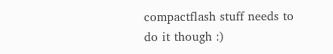compactflash stuff needs to do it though :)